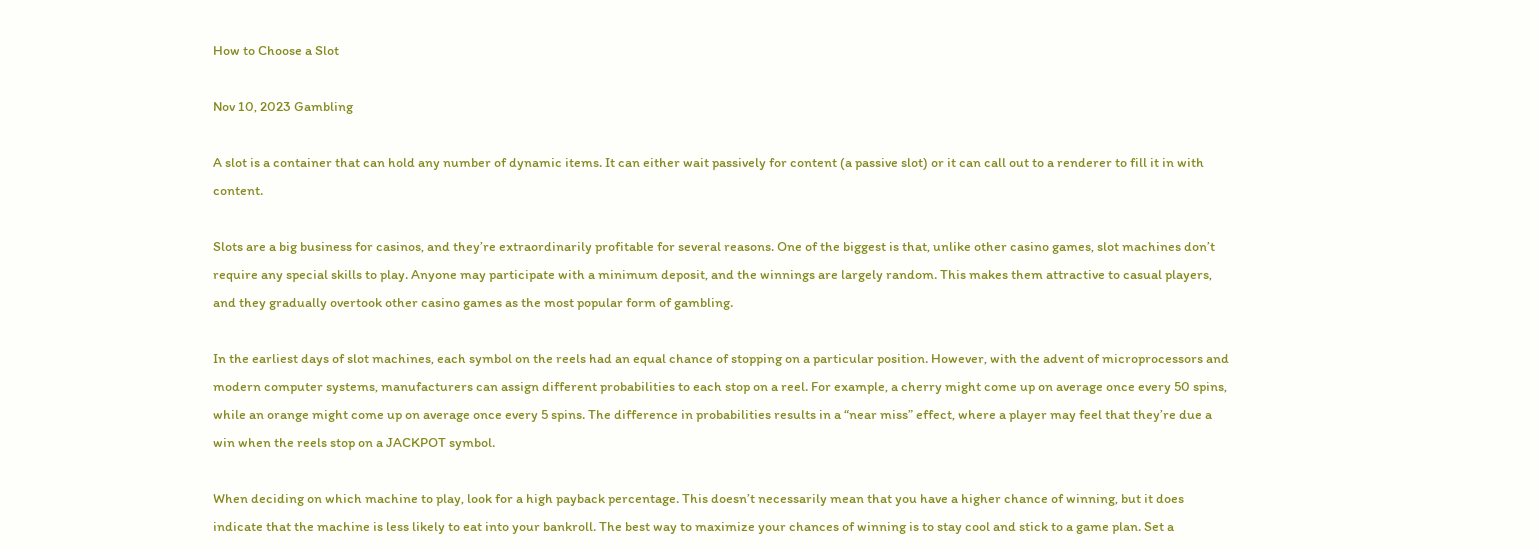How to Choose a Slot

Nov 10, 2023 Gambling

A slot is a container that can hold any number of dynamic items. It can either wait passively for content (a passive slot) or it can call out to a renderer to fill it in with content.

Slots are a big business for casinos, and they’re extraordinarily profitable for several reasons. One of the biggest is that, unlike other casino games, slot machines don’t require any special skills to play. Anyone may participate with a minimum deposit, and the winnings are largely random. This makes them attractive to casual players, and they gradually overtook other casino games as the most popular form of gambling.

In the earliest days of slot machines, each symbol on the reels had an equal chance of stopping on a particular position. However, with the advent of microprocessors and modern computer systems, manufacturers can assign different probabilities to each stop on a reel. For example, a cherry might come up on average once every 50 spins, while an orange might come up on average once every 5 spins. The difference in probabilities results in a “near miss” effect, where a player may feel that they’re due a win when the reels stop on a JACKPOT symbol.

When deciding on which machine to play, look for a high payback percentage. This doesn’t necessarily mean that you have a higher chance of winning, but it does indicate that the machine is less likely to eat into your bankroll. The best way to maximize your chances of winning is to stay cool and stick to a game plan. Set a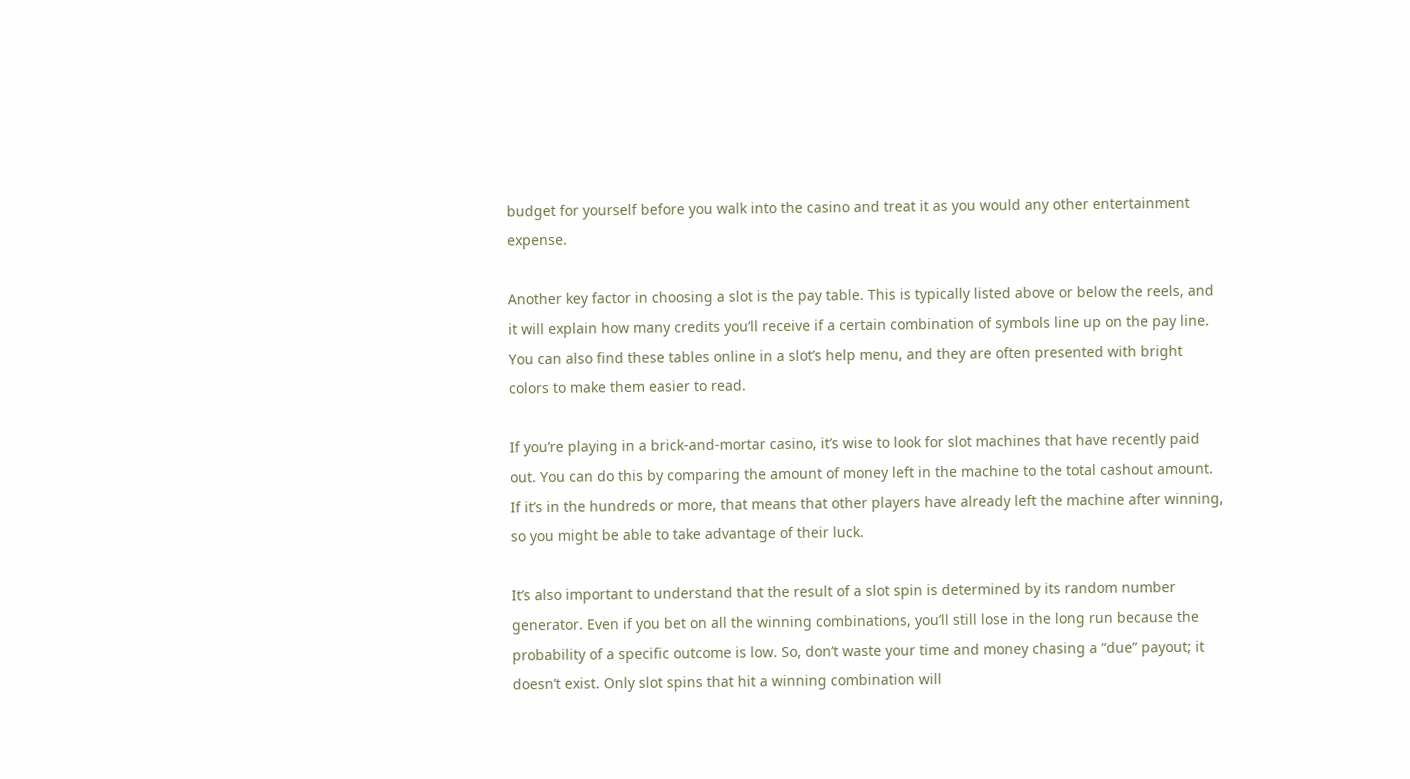budget for yourself before you walk into the casino and treat it as you would any other entertainment expense.

Another key factor in choosing a slot is the pay table. This is typically listed above or below the reels, and it will explain how many credits you’ll receive if a certain combination of symbols line up on the pay line. You can also find these tables online in a slot’s help menu, and they are often presented with bright colors to make them easier to read.

If you’re playing in a brick-and-mortar casino, it’s wise to look for slot machines that have recently paid out. You can do this by comparing the amount of money left in the machine to the total cashout amount. If it’s in the hundreds or more, that means that other players have already left the machine after winning, so you might be able to take advantage of their luck.

It’s also important to understand that the result of a slot spin is determined by its random number generator. Even if you bet on all the winning combinations, you’ll still lose in the long run because the probability of a specific outcome is low. So, don’t waste your time and money chasing a “due” payout; it doesn’t exist. Only slot spins that hit a winning combination will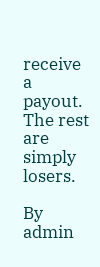receive a payout. The rest are simply losers.

By admin